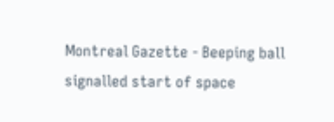Montreal Gazette - Beeping ball signalled start of space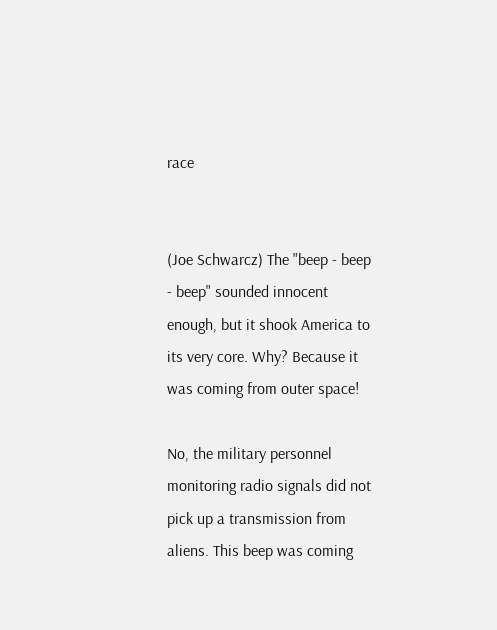race


(Joe Schwarcz) The "beep - beep - beep" sounded innocent enough, but it shook America to its very core. Why? Because it was coming from outer space!

No, the military personnel monitoring radio signals did not pick up a transmission from aliens. This beep was coming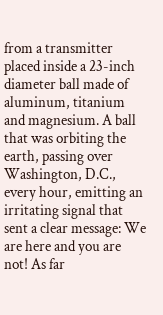from a transmitter placed inside a 23-inch diameter ball made of aluminum, titanium and magnesium. A ball that was orbiting the earth, passing over Washington, D.C., every hour, emitting an irritating signal that sent a clear message: We are here and you are not! As far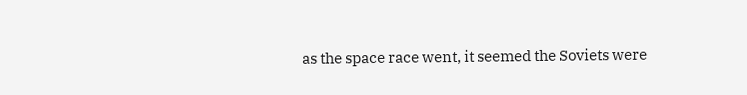as the space race went, it seemed the Soviets were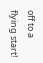off to a flying start!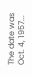The date was Oct. 4, 1957...